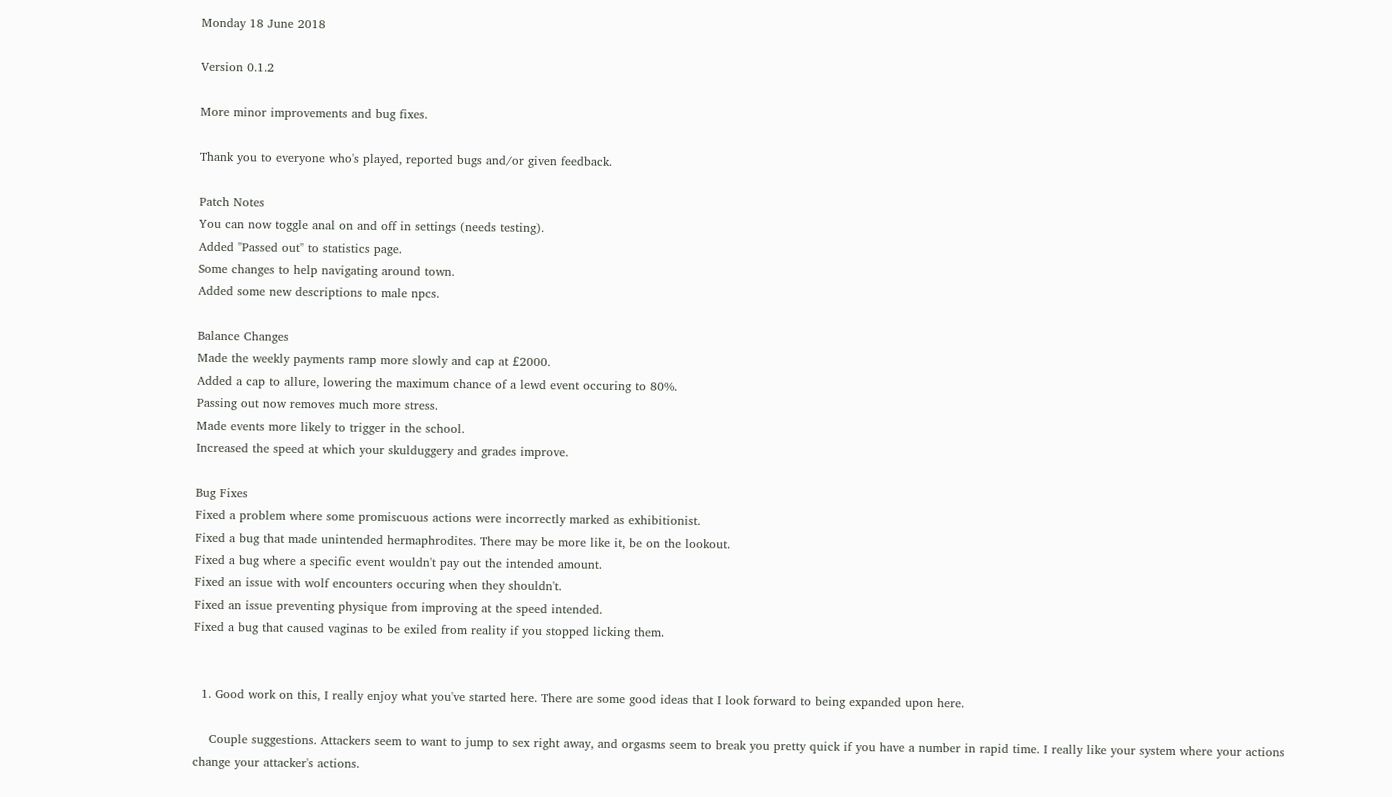Monday 18 June 2018

Version 0.1.2

More minor improvements and bug fixes.

Thank you to everyone who's played, reported bugs and/or given feedback.

Patch Notes
You can now toggle anal on and off in settings (needs testing).
Added "Passed out" to statistics page.
Some changes to help navigating around town.
Added some new descriptions to male npcs.

Balance Changes
Made the weekly payments ramp more slowly and cap at £2000.
Added a cap to allure, lowering the maximum chance of a lewd event occuring to 80%.
Passing out now removes much more stress.
Made events more likely to trigger in the school.
Increased the speed at which your skulduggery and grades improve.

Bug Fixes
Fixed a problem where some promiscuous actions were incorrectly marked as exhibitionist.
Fixed a bug that made unintended hermaphrodites. There may be more like it, be on the lookout.
Fixed a bug where a specific event wouldn't pay out the intended amount.
Fixed an issue with wolf encounters occuring when they shouldn't.
Fixed an issue preventing physique from improving at the speed intended.
Fixed a bug that caused vaginas to be exiled from reality if you stopped licking them.


  1. Good work on this, I really enjoy what you've started here. There are some good ideas that I look forward to being expanded upon here.

    Couple suggestions. Attackers seem to want to jump to sex right away, and orgasms seem to break you pretty quick if you have a number in rapid time. I really like your system where your actions change your attacker's actions.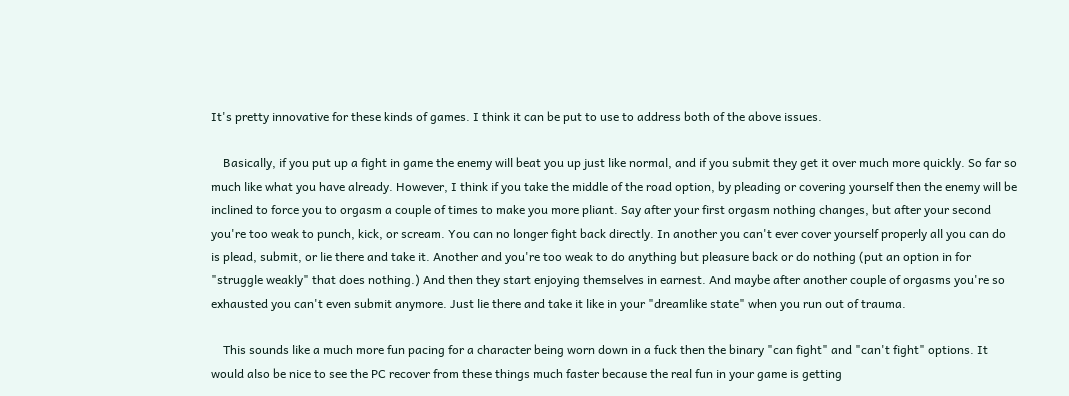It's pretty innovative for these kinds of games. I think it can be put to use to address both of the above issues.

    Basically, if you put up a fight in game the enemy will beat you up just like normal, and if you submit they get it over much more quickly. So far so much like what you have already. However, I think if you take the middle of the road option, by pleading or covering yourself then the enemy will be inclined to force you to orgasm a couple of times to make you more pliant. Say after your first orgasm nothing changes, but after your second you're too weak to punch, kick, or scream. You can no longer fight back directly. In another you can't ever cover yourself properly all you can do is plead, submit, or lie there and take it. Another and you're too weak to do anything but pleasure back or do nothing (put an option in for "struggle weakly" that does nothing.) And then they start enjoying themselves in earnest. And maybe after another couple of orgasms you're so exhausted you can't even submit anymore. Just lie there and take it like in your "dreamlike state" when you run out of trauma.

    This sounds like a much more fun pacing for a character being worn down in a fuck then the binary "can fight" and "can't fight" options. It would also be nice to see the PC recover from these things much faster because the real fun in your game is getting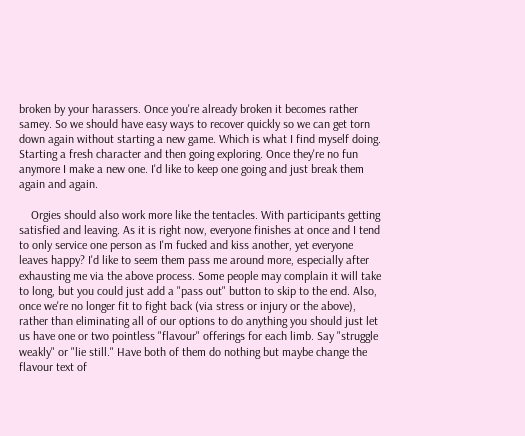broken by your harassers. Once you're already broken it becomes rather samey. So we should have easy ways to recover quickly so we can get torn down again without starting a new game. Which is what I find myself doing. Starting a fresh character and then going exploring. Once they're no fun anymore I make a new one. I'd like to keep one going and just break them again and again.

    Orgies should also work more like the tentacles. With participants getting satisfied and leaving. As it is right now, everyone finishes at once and I tend to only service one person as I'm fucked and kiss another, yet everyone leaves happy? I'd like to seem them pass me around more, especially after exhausting me via the above process. Some people may complain it will take to long, but you could just add a "pass out" button to skip to the end. Also, once we're no longer fit to fight back (via stress or injury or the above), rather than eliminating all of our options to do anything you should just let us have one or two pointless "flavour" offerings for each limb. Say "struggle weakly" or "lie still." Have both of them do nothing but maybe change the flavour text of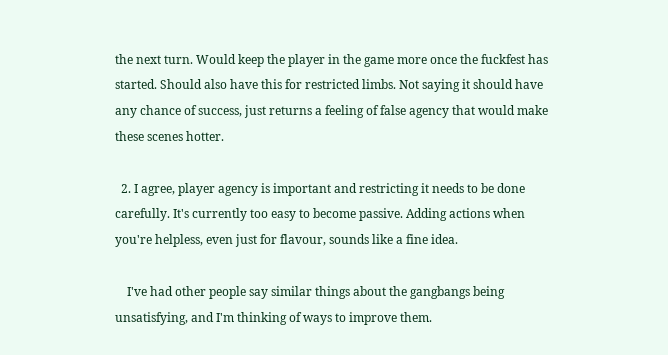the next turn. Would keep the player in the game more once the fuckfest has started. Should also have this for restricted limbs. Not saying it should have any chance of success, just returns a feeling of false agency that would make these scenes hotter.

  2. I agree, player agency is important and restricting it needs to be done carefully. It's currently too easy to become passive. Adding actions when you're helpless, even just for flavour, sounds like a fine idea.

    I've had other people say similar things about the gangbangs being unsatisfying, and I'm thinking of ways to improve them.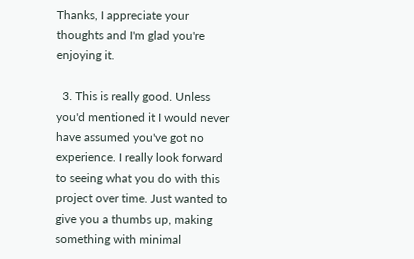Thanks, I appreciate your thoughts and I'm glad you're enjoying it.

  3. This is really good. Unless you'd mentioned it I would never have assumed you've got no experience. I really look forward to seeing what you do with this project over time. Just wanted to give you a thumbs up, making something with minimal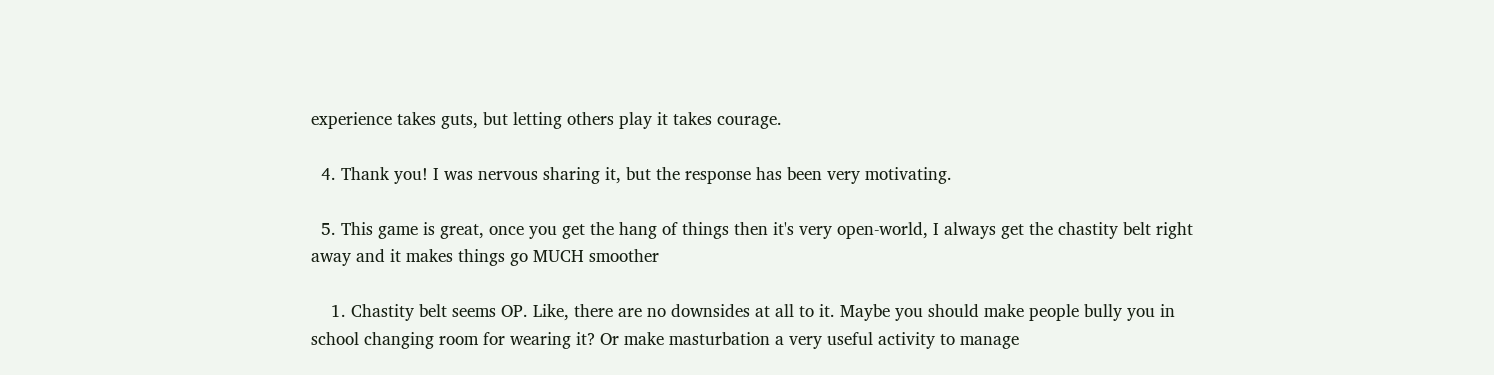experience takes guts, but letting others play it takes courage.

  4. Thank you! I was nervous sharing it, but the response has been very motivating.

  5. This game is great, once you get the hang of things then it's very open-world, I always get the chastity belt right away and it makes things go MUCH smoother

    1. Chastity belt seems OP. Like, there are no downsides at all to it. Maybe you should make people bully you in school changing room for wearing it? Or make masturbation a very useful activity to manage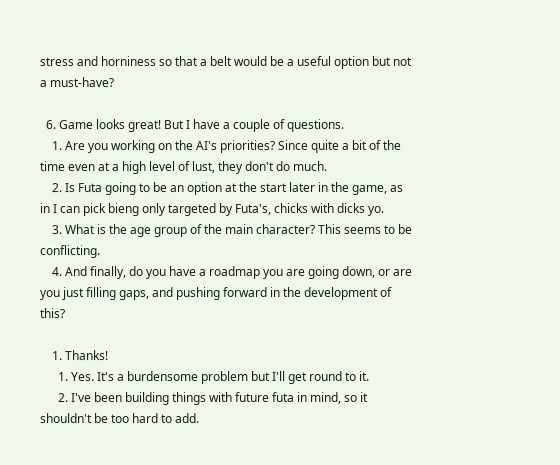stress and horniness so that a belt would be a useful option but not a must-have?

  6. Game looks great! But I have a couple of questions.
    1. Are you working on the AI's priorities? Since quite a bit of the time even at a high level of lust, they don't do much.
    2. Is Futa going to be an option at the start later in the game, as in I can pick bieng only targeted by Futa's, chicks with dicks yo.
    3. What is the age group of the main character? This seems to be conflicting.
    4. And finally, do you have a roadmap you are going down, or are you just filling gaps, and pushing forward in the development of this?

    1. Thanks!
      1. Yes. It's a burdensome problem but I'll get round to it.
      2. I've been building things with future futa in mind, so it shouldn't be too hard to add.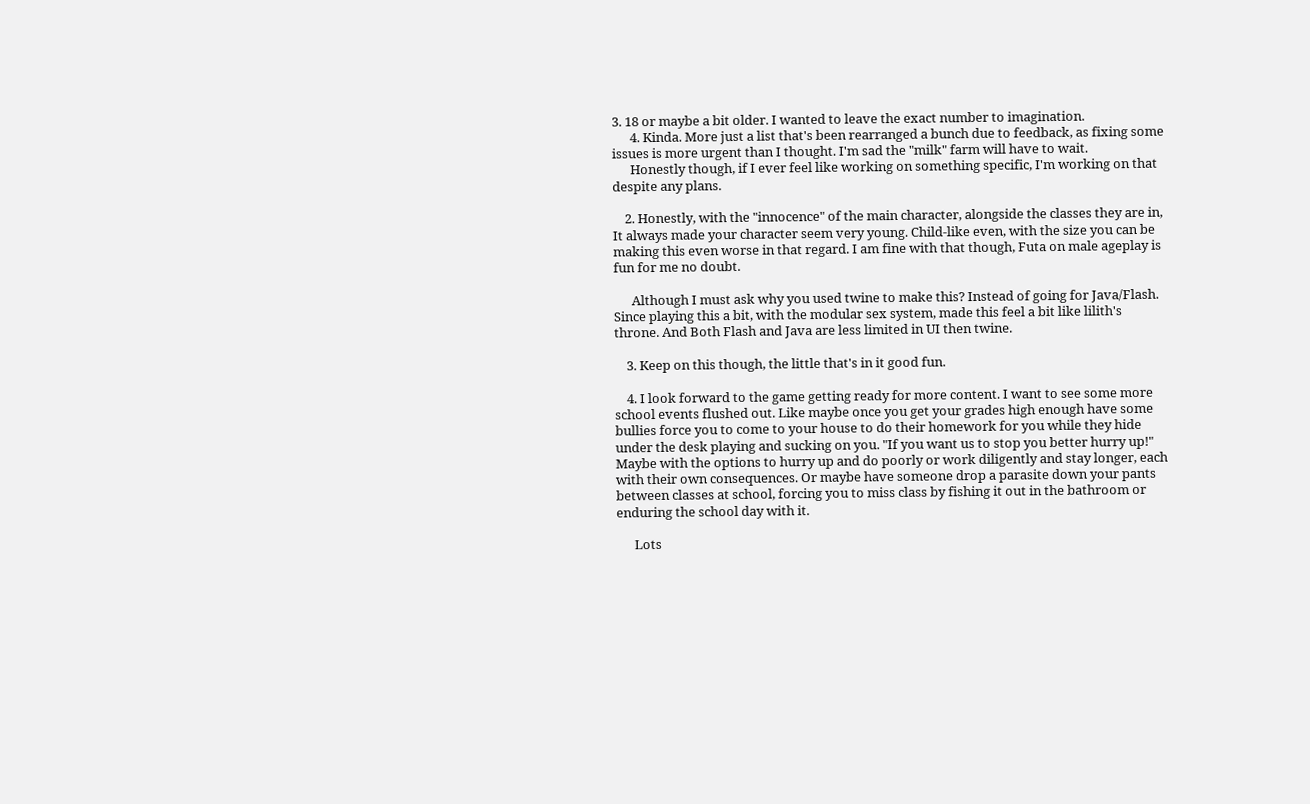3. 18 or maybe a bit older. I wanted to leave the exact number to imagination.
      4. Kinda. More just a list that's been rearranged a bunch due to feedback, as fixing some issues is more urgent than I thought. I'm sad the "milk" farm will have to wait.
      Honestly though, if I ever feel like working on something specific, I'm working on that despite any plans.

    2. Honestly, with the "innocence" of the main character, alongside the classes they are in, It always made your character seem very young. Child-like even, with the size you can be making this even worse in that regard. I am fine with that though, Futa on male ageplay is fun for me no doubt.

      Although I must ask why you used twine to make this? Instead of going for Java/Flash. Since playing this a bit, with the modular sex system, made this feel a bit like lilith's throne. And Both Flash and Java are less limited in UI then twine.

    3. Keep on this though, the little that's in it good fun.

    4. I look forward to the game getting ready for more content. I want to see some more school events flushed out. Like maybe once you get your grades high enough have some bullies force you to come to your house to do their homework for you while they hide under the desk playing and sucking on you. "If you want us to stop you better hurry up!" Maybe with the options to hurry up and do poorly or work diligently and stay longer, each with their own consequences. Or maybe have someone drop a parasite down your pants between classes at school, forcing you to miss class by fishing it out in the bathroom or enduring the school day with it.

      Lots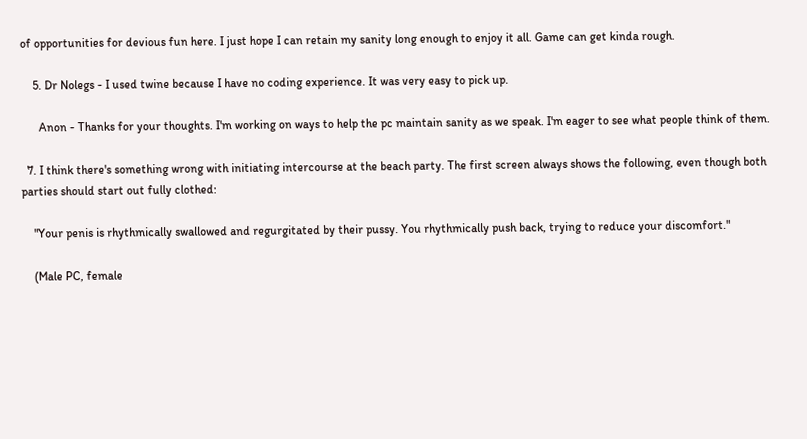of opportunities for devious fun here. I just hope I can retain my sanity long enough to enjoy it all. Game can get kinda rough.

    5. Dr Nolegs - I used twine because I have no coding experience. It was very easy to pick up.

      Anon - Thanks for your thoughts. I'm working on ways to help the pc maintain sanity as we speak. I'm eager to see what people think of them.

  7. I think there's something wrong with initiating intercourse at the beach party. The first screen always shows the following, even though both parties should start out fully clothed:

    "Your penis is rhythmically swallowed and regurgitated by their pussy. You rhythmically push back, trying to reduce your discomfort."

    (Male PC, female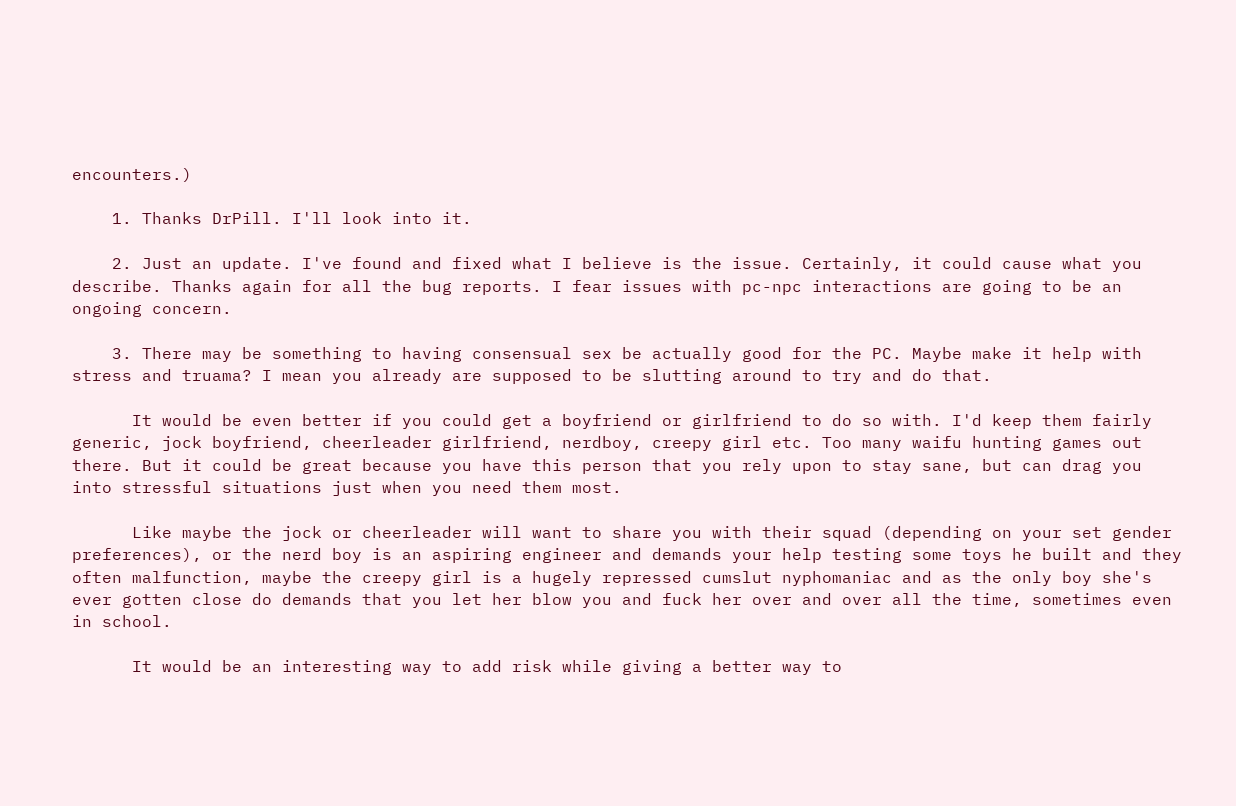encounters.)

    1. Thanks DrPill. I'll look into it.

    2. Just an update. I've found and fixed what I believe is the issue. Certainly, it could cause what you describe. Thanks again for all the bug reports. I fear issues with pc-npc interactions are going to be an ongoing concern.

    3. There may be something to having consensual sex be actually good for the PC. Maybe make it help with stress and truama? I mean you already are supposed to be slutting around to try and do that.

      It would be even better if you could get a boyfriend or girlfriend to do so with. I'd keep them fairly generic, jock boyfriend, cheerleader girlfriend, nerdboy, creepy girl etc. Too many waifu hunting games out there. But it could be great because you have this person that you rely upon to stay sane, but can drag you into stressful situations just when you need them most.

      Like maybe the jock or cheerleader will want to share you with their squad (depending on your set gender preferences), or the nerd boy is an aspiring engineer and demands your help testing some toys he built and they often malfunction, maybe the creepy girl is a hugely repressed cumslut nyphomaniac and as the only boy she's ever gotten close do demands that you let her blow you and fuck her over and over all the time, sometimes even in school.

      It would be an interesting way to add risk while giving a better way to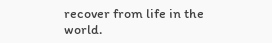recover from life in the world.